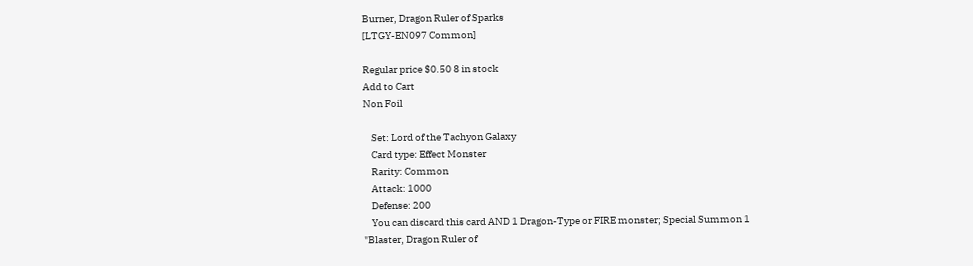Burner, Dragon Ruler of Sparks
[LTGY-EN097 Common]

Regular price $0.50 8 in stock
Add to Cart
Non Foil

    Set: Lord of the Tachyon Galaxy
    Card type: Effect Monster
    Rarity: Common
    Attack: 1000
    Defense: 200
    You can discard this card AND 1 Dragon-Type or FIRE monster; Special Summon 1 "Blaster, Dragon Ruler of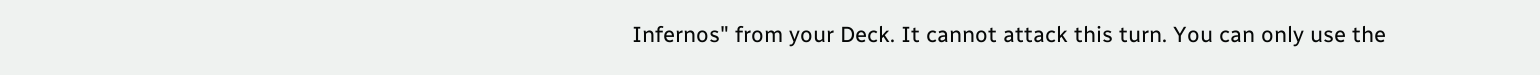Infernos" from your Deck. It cannot attack this turn. You can only use the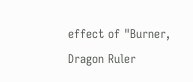effect of "Burner, Dragon Ruler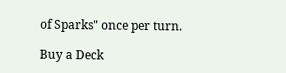of Sparks" once per turn.

Buy a Deck